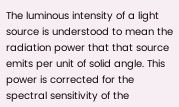The luminous intensity of a light source is understood to mean the radiation power that that source emits per unit of solid angle. This power is corrected for the spectral sensitivity of the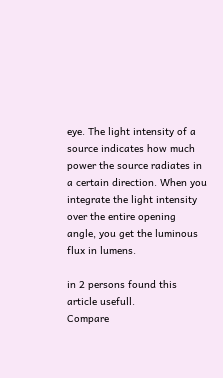eye. The light intensity of a source indicates how much power the source radiates in a certain direction. When you integrate the light intensity over the entire opening angle, you get the luminous flux in lumens.

in 2 persons found this article usefull.
Compare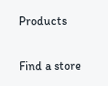Products

Find a store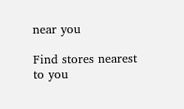near you

Find stores nearest to you